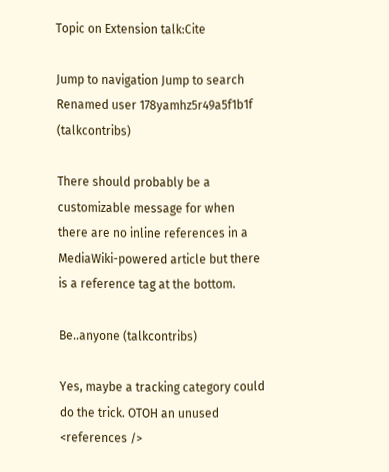Topic on Extension talk:Cite

Jump to navigation Jump to search
Renamed user 178yamhz5r49a5f1b1f (talkcontribs)

There should probably be a customizable message for when there are no inline references in a MediaWiki-powered article but there is a reference tag at the bottom.

Be..anyone (talkcontribs)

Yes, maybe a tracking category could do the trick. OTOH an unused <references />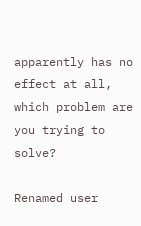apparently has no effect at all, which problem are you trying to solve?

Renamed user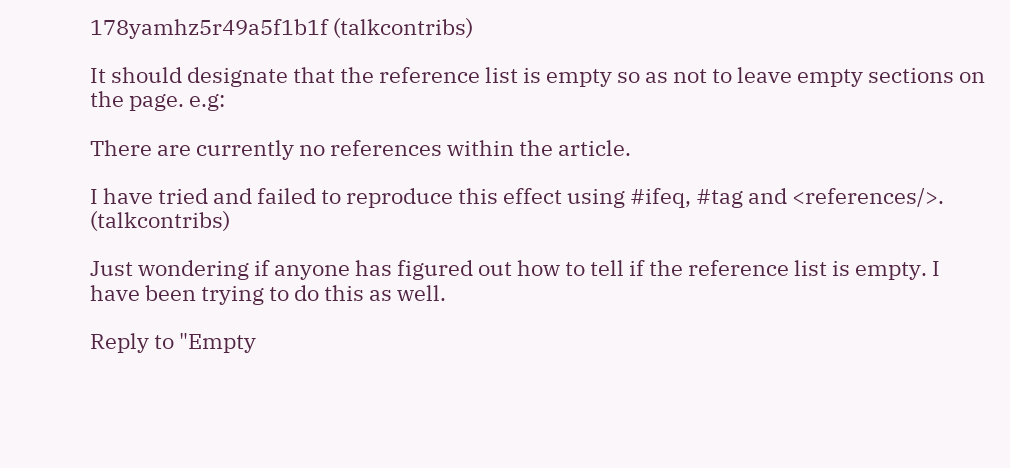178yamhz5r49a5f1b1f (talkcontribs)

It should designate that the reference list is empty so as not to leave empty sections on the page. e.g:

There are currently no references within the article.

I have tried and failed to reproduce this effect using #ifeq, #tag and <references/>. (talkcontribs)

Just wondering if anyone has figured out how to tell if the reference list is empty. I have been trying to do this as well.

Reply to "Empty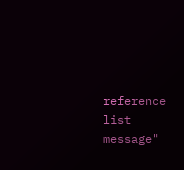reference list message"